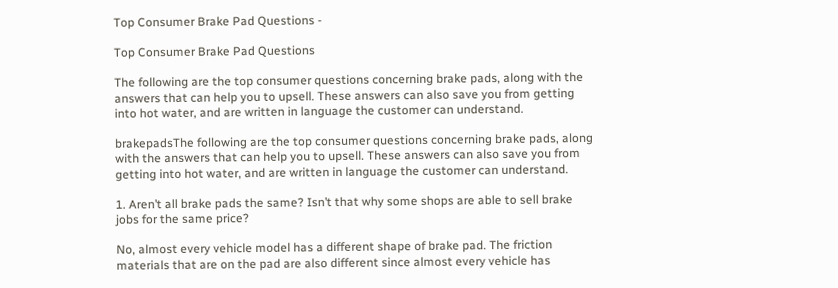Top Consumer Brake Pad Questions -

Top Consumer Brake Pad Questions

The following are the top consumer questions concerning brake pads, along with the answers that can help you to upsell. These answers can also save you from getting into hot water, and are written in language the customer can understand.

brakepadsThe following are the top consumer questions concerning brake pads, along with the answers that can help you to upsell. These answers can also save you from getting into hot water, and are written in language the customer can understand.

1. Aren’t all brake pads the same? Isn’t that why some shops are able to sell brake jobs for the same price?

No, almost every vehicle model has a different shape of brake pad. The friction materials that are on the pad are also different since almost every vehicle has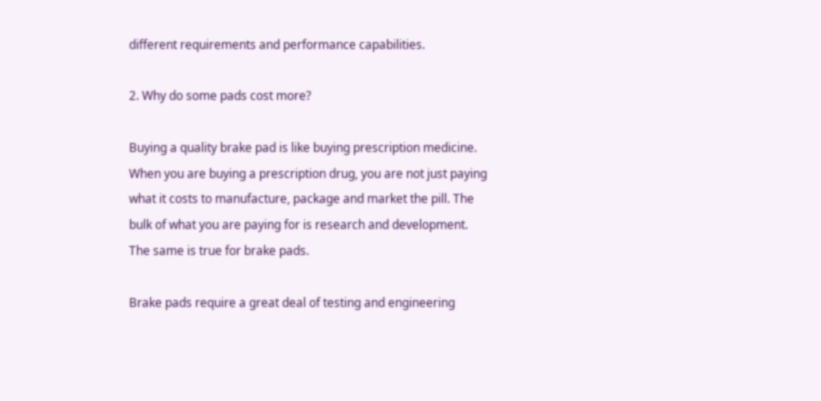different requirements and performance capabilities.

2. Why do some pads cost more?

Buying a quality brake pad is like buying prescription medicine. When you are buying a prescription drug, you are not just paying what it costs to manufacture, package and market the pill. The bulk of what you are paying for is research and development. The same is true for brake pads.

Brake pads require a great deal of testing and engineering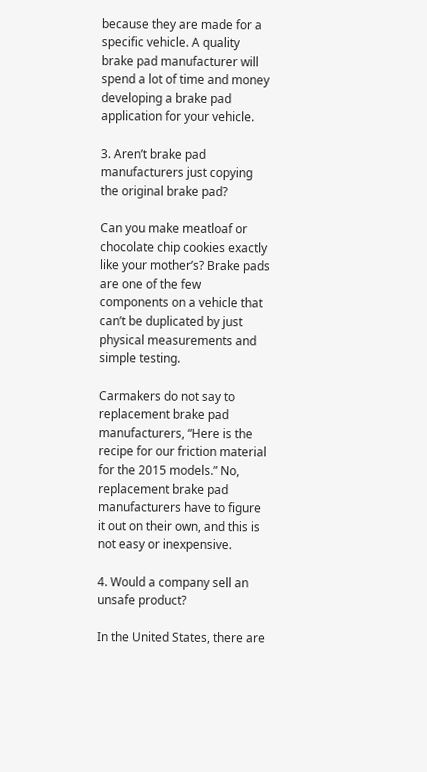because they are made for a specific vehicle. A quality brake pad manufacturer will spend a lot of time and money developing a brake pad application for your vehicle.

3. Aren’t brake pad manufacturers just copying the original brake pad?

Can you make meatloaf or chocolate chip cookies exactly like your mother’s? Brake pads are one of the few components on a vehicle that can’t be duplicated by just physical measurements and simple testing.

Carmakers do not say to replacement brake pad manufacturers, “Here is the recipe for our friction material for the 2015 models.” No, replacement brake pad manufacturers have to figure it out on their own, and this is not easy or inexpensive.

4. Would a company sell an unsafe product?

In the United States, there are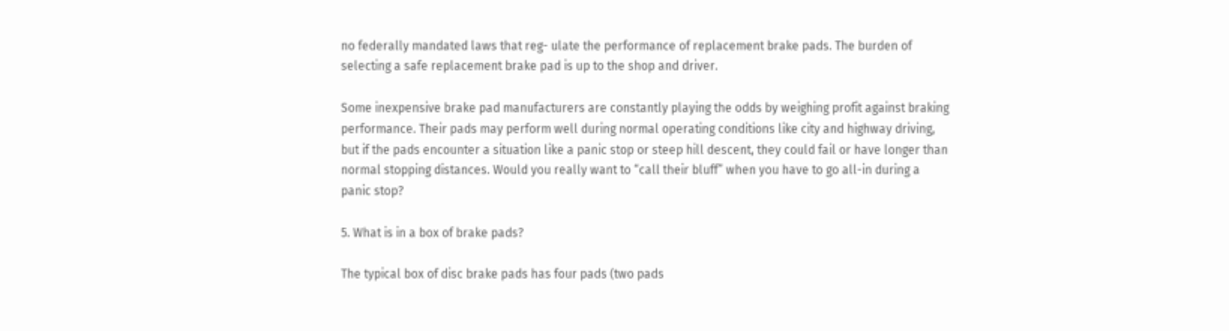no federally mandated laws that reg- ulate the performance of replacement brake pads. The burden of selecting a safe replacement brake pad is up to the shop and driver.

Some inexpensive brake pad manufacturers are constantly playing the odds by weighing profit against braking performance. Their pads may perform well during normal operating conditions like city and highway driving, but if the pads encounter a situation like a panic stop or steep hill descent, they could fail or have longer than normal stopping distances. Would you really want to “call their bluff” when you have to go all-in during a panic stop?

5. What is in a box of brake pads?

The typical box of disc brake pads has four pads (two pads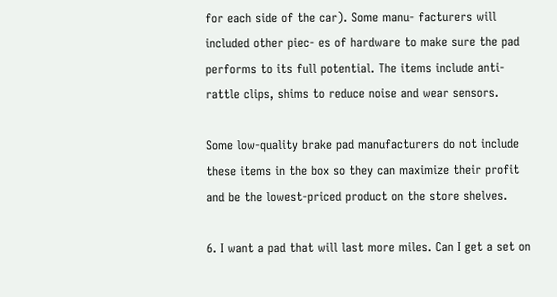for each side of the car). Some manu- facturers will included other piec- es of hardware to make sure the pad performs to its full potential. The items include anti-rattle clips, shims to reduce noise and wear sensors.

Some low-quality brake pad manufacturers do not include these items in the box so they can maximize their profit and be the lowest-priced product on the store shelves.

6. I want a pad that will last more miles. Can I get a set on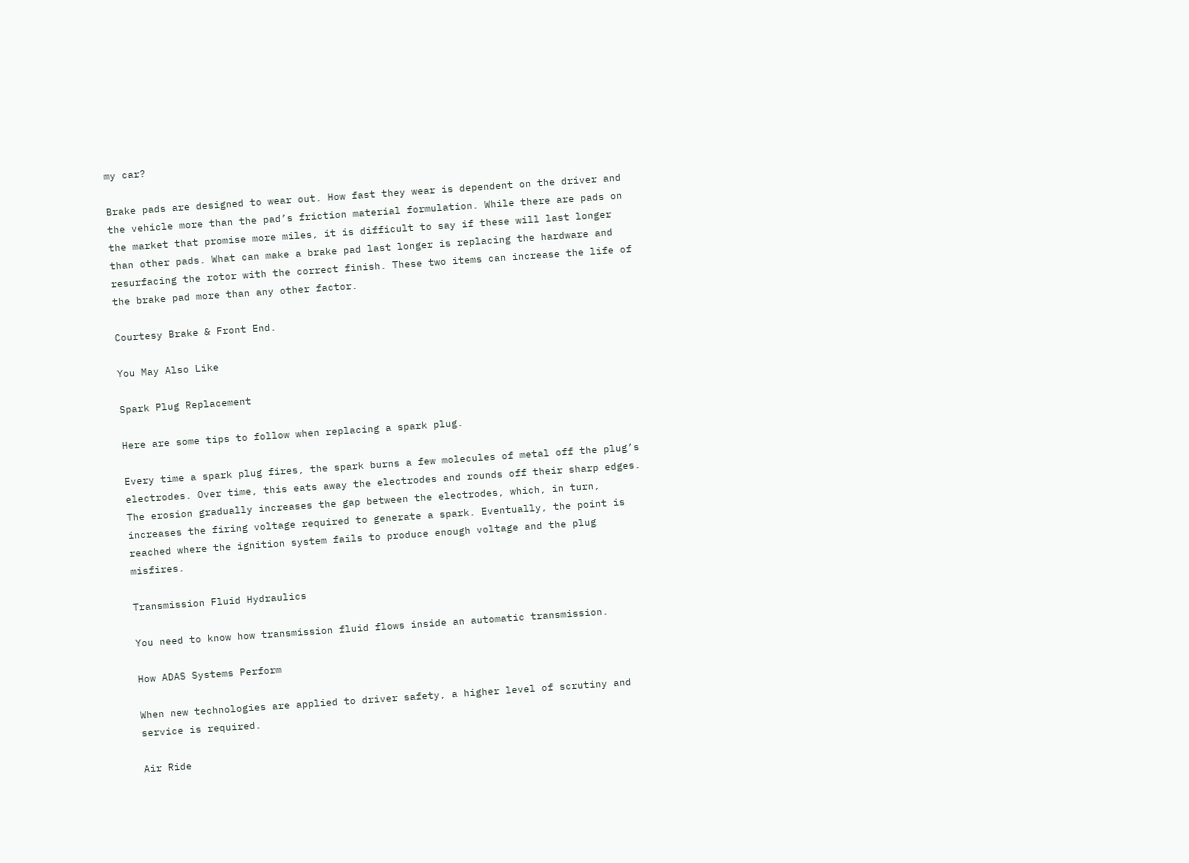my car?

Brake pads are designed to wear out. How fast they wear is dependent on the driver and the vehicle more than the pad’s friction material formulation. While there are pads on the market that promise more miles, it is difficult to say if these will last longer than other pads. What can make a brake pad last longer is replacing the hardware and resurfacing the rotor with the correct finish. These two items can increase the life of the brake pad more than any other factor.

Courtesy Brake & Front End.

You May Also Like

Spark Plug Replacement

Here are some tips to follow when replacing a spark plug.

Every time a spark plug fires, the spark burns a few molecules of metal off the plug’s electrodes. Over time, this eats away the electrodes and rounds off their sharp edges. The erosion gradually increases the gap between the electrodes, which, in turn, increases the firing voltage required to generate a spark. Eventually, the point is reached where the ignition system fails to produce enough voltage and the plug misfires.

Transmission Fluid Hydraulics

You need to know how transmission fluid flows inside an automatic transmission.

How ADAS Systems Perform

When new technologies are applied to driver safety, a higher level of scrutiny and service is required.

Air Ride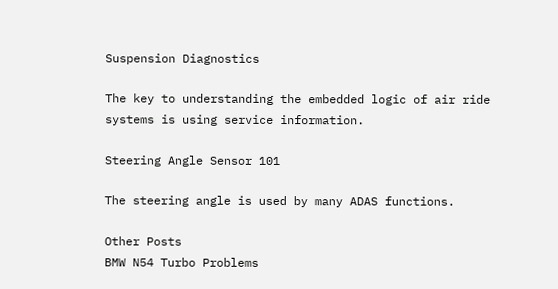Suspension Diagnostics

The key to understanding the embedded logic of air ride systems is using service information.

Steering Angle Sensor 101

The steering angle is used by many ADAS functions.

Other Posts
BMW N54 Turbo Problems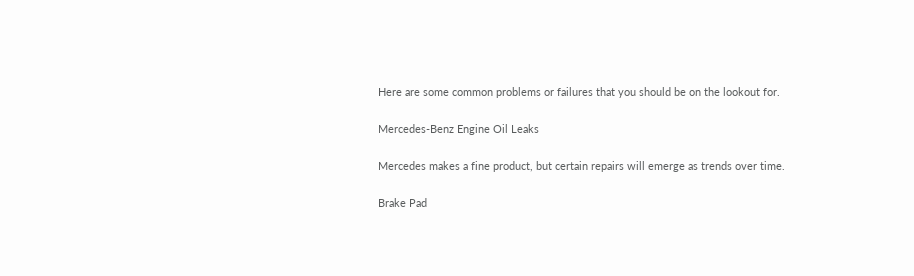Here are some common problems or failures that you should be on the lookout for.

Mercedes-Benz Engine Oil Leaks

Mercedes makes a fine product, but certain repairs will emerge as trends over time.

Brake Pad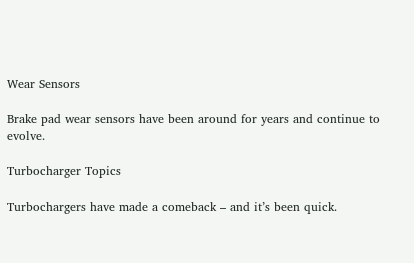Wear Sensors

Brake pad wear sensors have been around for years and continue to evolve.

Turbocharger Topics

Turbochargers have made a comeback – and it’s been quick.